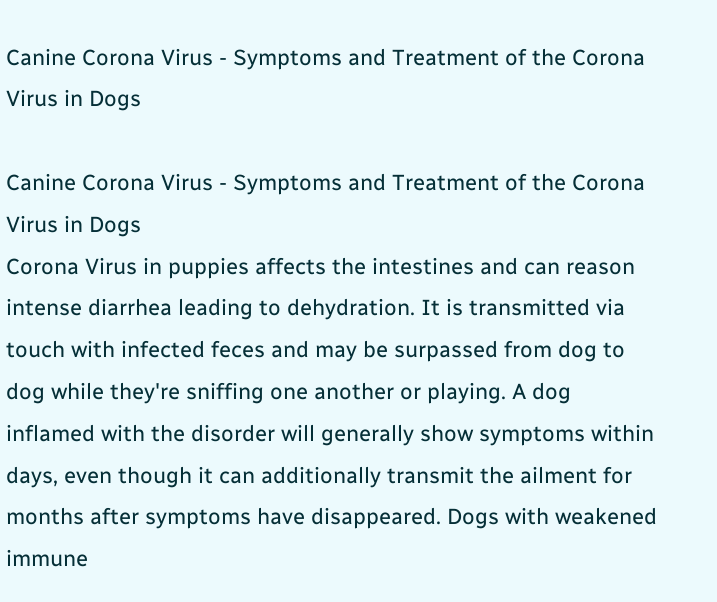Canine Corona Virus - Symptoms and Treatment of the Corona Virus in Dogs

Canine Corona Virus - Symptoms and Treatment of the Corona Virus in Dogs
Corona Virus in puppies affects the intestines and can reason intense diarrhea leading to dehydration. It is transmitted via touch with infected feces and may be surpassed from dog to dog while they're sniffing one another or playing. A dog inflamed with the disorder will generally show symptoms within days, even though it can additionally transmit the ailment for months after symptoms have disappeared. Dogs with weakened immune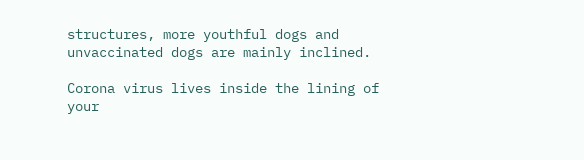structures, more youthful dogs and unvaccinated dogs are mainly inclined.

Corona virus lives inside the lining of your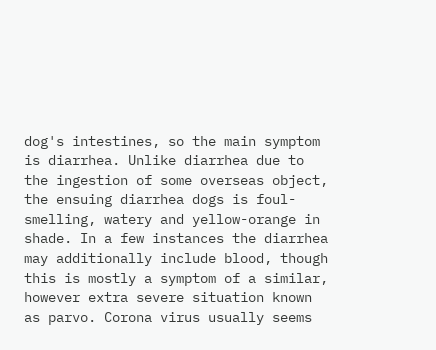dog's intestines, so the main symptom is diarrhea. Unlike diarrhea due to the ingestion of some overseas object, the ensuing diarrhea dogs is foul-smelling, watery and yellow-orange in shade. In a few instances the diarrhea may additionally include blood, though this is mostly a symptom of a similar, however extra severe situation known as parvo. Corona virus usually seems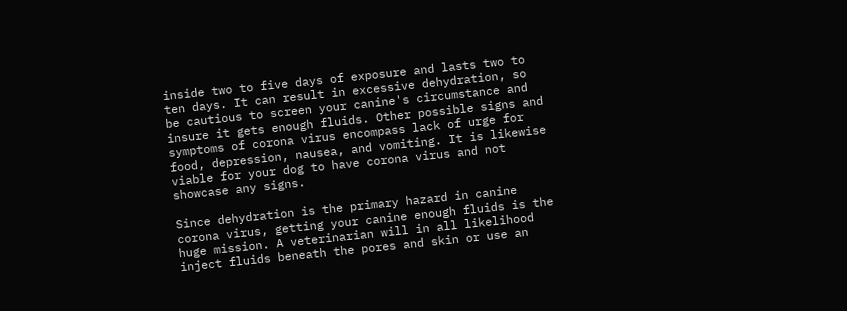inside two to five days of exposure and lasts two to ten days. It can result in excessive dehydration, so be cautious to screen your canine's circumstance and insure it gets enough fluids. Other possible signs and symptoms of corona virus encompass lack of urge for food, depression, nausea, and vomiting. It is likewise viable for your dog to have corona virus and not showcase any signs.

Since dehydration is the primary hazard in canine corona virus, getting your canine enough fluids is the huge mission. A veterinarian will in all likelihood inject fluids beneath the pores and skin or use an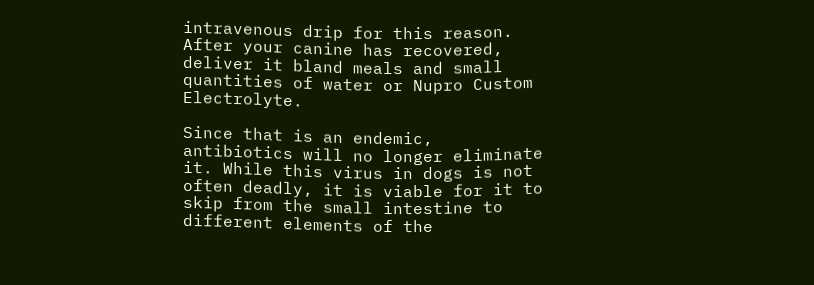intravenous drip for this reason. After your canine has recovered, deliver it bland meals and small quantities of water or Nupro Custom Electrolyte.

Since that is an endemic, antibiotics will no longer eliminate it. While this virus in dogs is not often deadly, it is viable for it to skip from the small intestine to different elements of the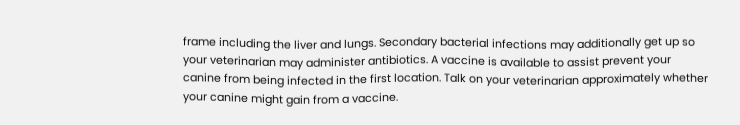frame including the liver and lungs. Secondary bacterial infections may additionally get up so your veterinarian may administer antibiotics. A vaccine is available to assist prevent your canine from being infected in the first location. Talk on your veterinarian approximately whether your canine might gain from a vaccine.